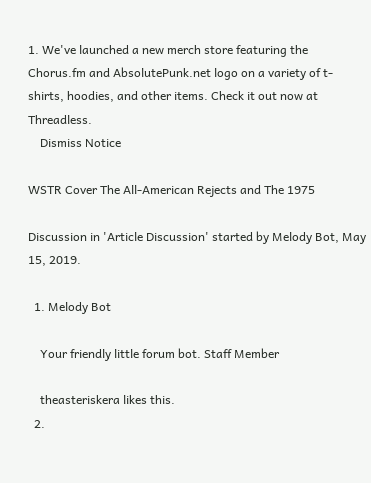1. We've launched a new merch store featuring the Chorus.fm and AbsolutePunk.net logo on a variety of t-shirts, hoodies, and other items. Check it out now at Threadless.
    Dismiss Notice

WSTR Cover The All-American Rejects and The 1975

Discussion in 'Article Discussion' started by Melody Bot, May 15, 2019.

  1. Melody Bot

    Your friendly little forum bot. Staff Member

    theasteriskera likes this.
  2.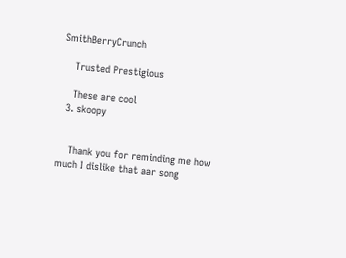SmithBerryCrunch

    Trusted Prestigious

    These are cool
  3. skoopy


    Thank you for reminding me how much I dislike that aar song